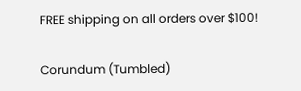FREE shipping on all orders over $100!

Corundum (Tumbled)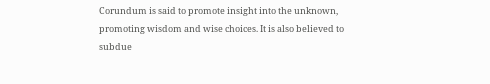Corundum is said to promote insight into the unknown, promoting wisdom and wise choices. It is also believed to subdue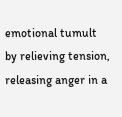emotional tumult by relieving tension, releasing anger in a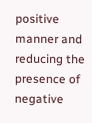positive manner and reducing the presence of negative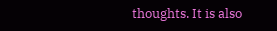thoughts. It is also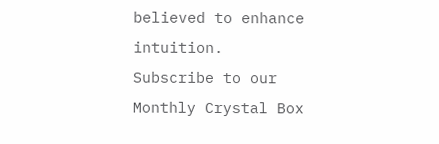believed to enhance intuition.
Subscribe to our Monthly Crystal Box